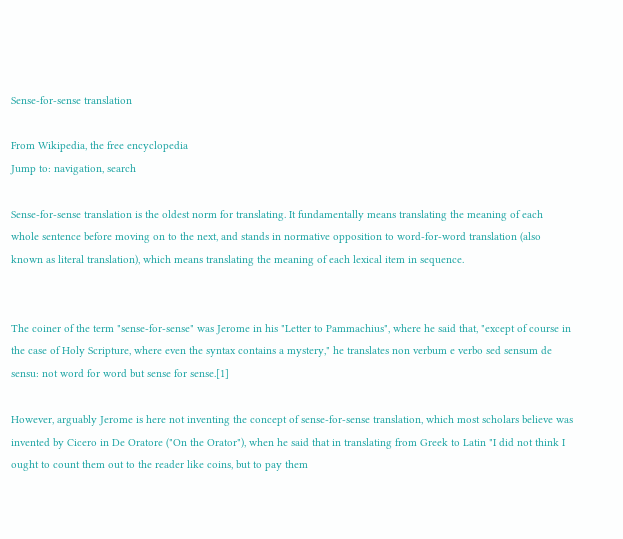Sense-for-sense translation

From Wikipedia, the free encyclopedia
Jump to: navigation, search

Sense-for-sense translation is the oldest norm for translating. It fundamentally means translating the meaning of each whole sentence before moving on to the next, and stands in normative opposition to word-for-word translation (also known as literal translation), which means translating the meaning of each lexical item in sequence.


The coiner of the term "sense-for-sense" was Jerome in his "Letter to Pammachius", where he said that, "except of course in the case of Holy Scripture, where even the syntax contains a mystery," he translates non verbum e verbo sed sensum de sensu: not word for word but sense for sense.[1]

However, arguably Jerome is here not inventing the concept of sense-for-sense translation, which most scholars believe was invented by Cicero in De Oratore ("On the Orator"), when he said that in translating from Greek to Latin "I did not think I ought to count them out to the reader like coins, but to pay them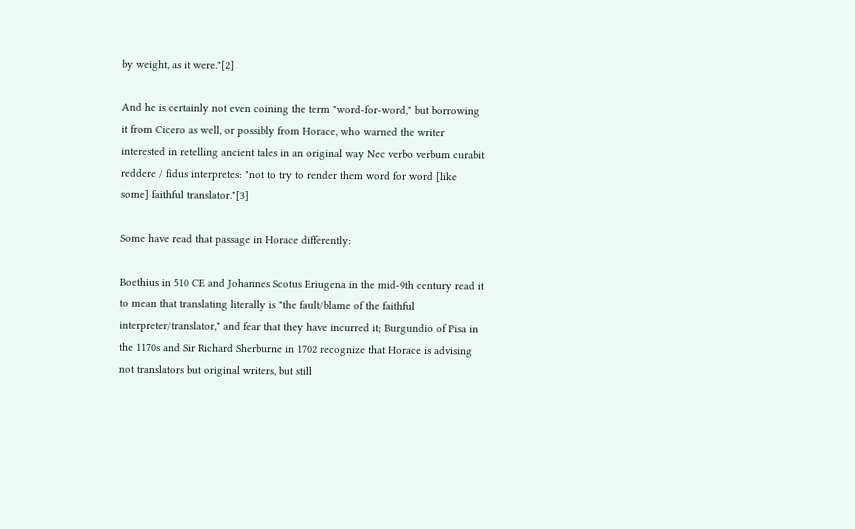by weight, as it were."[2]

And he is certainly not even coining the term "word-for-word," but borrowing it from Cicero as well, or possibly from Horace, who warned the writer interested in retelling ancient tales in an original way Nec verbo verbum curabit reddere / fidus interpretes: "not to try to render them word for word [like some] faithful translator."[3]

Some have read that passage in Horace differently:

Boethius in 510 CE and Johannes Scotus Eriugena in the mid-9th century read it to mean that translating literally is "the fault/blame of the faithful interpreter/translator," and fear that they have incurred it; Burgundio of Pisa in the 1170s and Sir Richard Sherburne in 1702 recognize that Horace is advising not translators but original writers, but still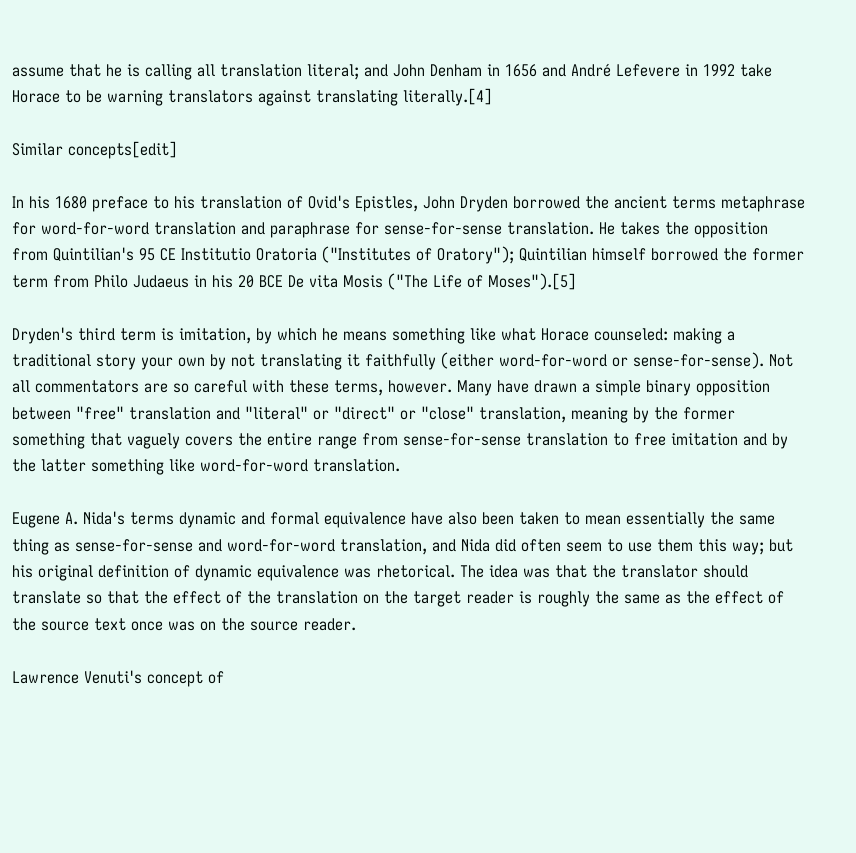assume that he is calling all translation literal; and John Denham in 1656 and André Lefevere in 1992 take Horace to be warning translators against translating literally.[4]

Similar concepts[edit]

In his 1680 preface to his translation of Ovid's Epistles, John Dryden borrowed the ancient terms metaphrase for word-for-word translation and paraphrase for sense-for-sense translation. He takes the opposition from Quintilian's 95 CE Institutio Oratoria ("Institutes of Oratory"); Quintilian himself borrowed the former term from Philo Judaeus in his 20 BCE De vita Mosis ("The Life of Moses").[5]

Dryden's third term is imitation, by which he means something like what Horace counseled: making a traditional story your own by not translating it faithfully (either word-for-word or sense-for-sense). Not all commentators are so careful with these terms, however. Many have drawn a simple binary opposition between "free" translation and "literal" or "direct" or "close" translation, meaning by the former something that vaguely covers the entire range from sense-for-sense translation to free imitation and by the latter something like word-for-word translation.

Eugene A. Nida's terms dynamic and formal equivalence have also been taken to mean essentially the same thing as sense-for-sense and word-for-word translation, and Nida did often seem to use them this way; but his original definition of dynamic equivalence was rhetorical. The idea was that the translator should translate so that the effect of the translation on the target reader is roughly the same as the effect of the source text once was on the source reader.

Lawrence Venuti's concept of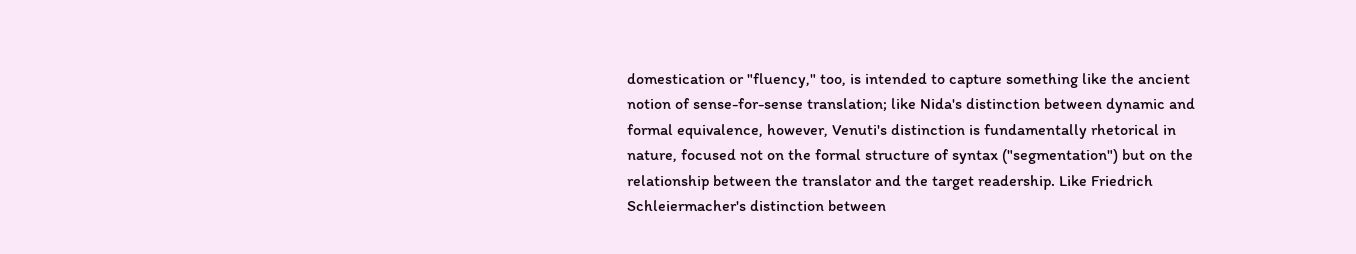domestication or "fluency," too, is intended to capture something like the ancient notion of sense-for-sense translation; like Nida's distinction between dynamic and formal equivalence, however, Venuti's distinction is fundamentally rhetorical in nature, focused not on the formal structure of syntax ("segmentation") but on the relationship between the translator and the target readership. Like Friedrich Schleiermacher's distinction between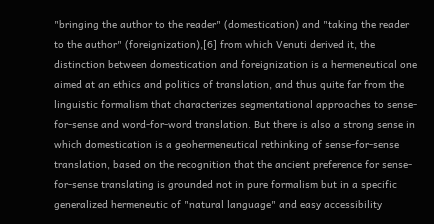"bringing the author to the reader" (domestication) and "taking the reader to the author" (foreignization),[6] from which Venuti derived it, the distinction between domestication and foreignization is a hermeneutical one aimed at an ethics and politics of translation, and thus quite far from the linguistic formalism that characterizes segmentational approaches to sense-for-sense and word-for-word translation. But there is also a strong sense in which domestication is a geohermeneutical rethinking of sense-for-sense translation, based on the recognition that the ancient preference for sense-for-sense translating is grounded not in pure formalism but in a specific generalized hermeneutic of "natural language" and easy accessibility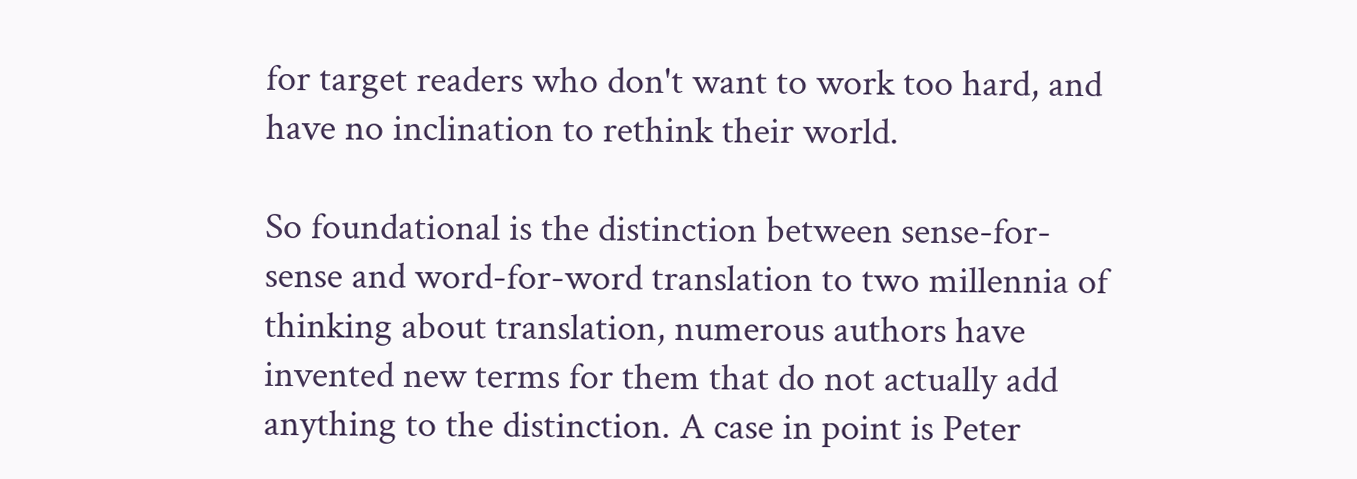for target readers who don't want to work too hard, and have no inclination to rethink their world.

So foundational is the distinction between sense-for-sense and word-for-word translation to two millennia of thinking about translation, numerous authors have invented new terms for them that do not actually add anything to the distinction. A case in point is Peter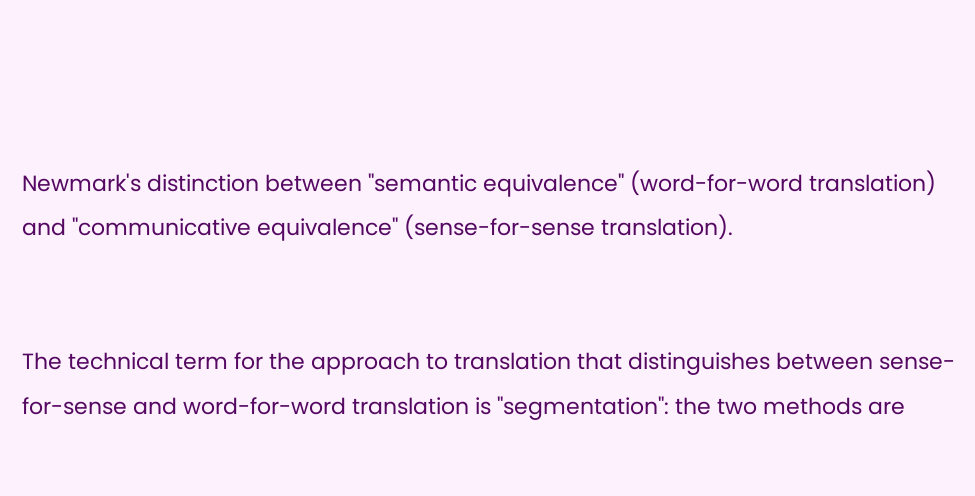Newmark's distinction between "semantic equivalence" (word-for-word translation) and "communicative equivalence" (sense-for-sense translation).


The technical term for the approach to translation that distinguishes between sense-for-sense and word-for-word translation is "segmentation": the two methods are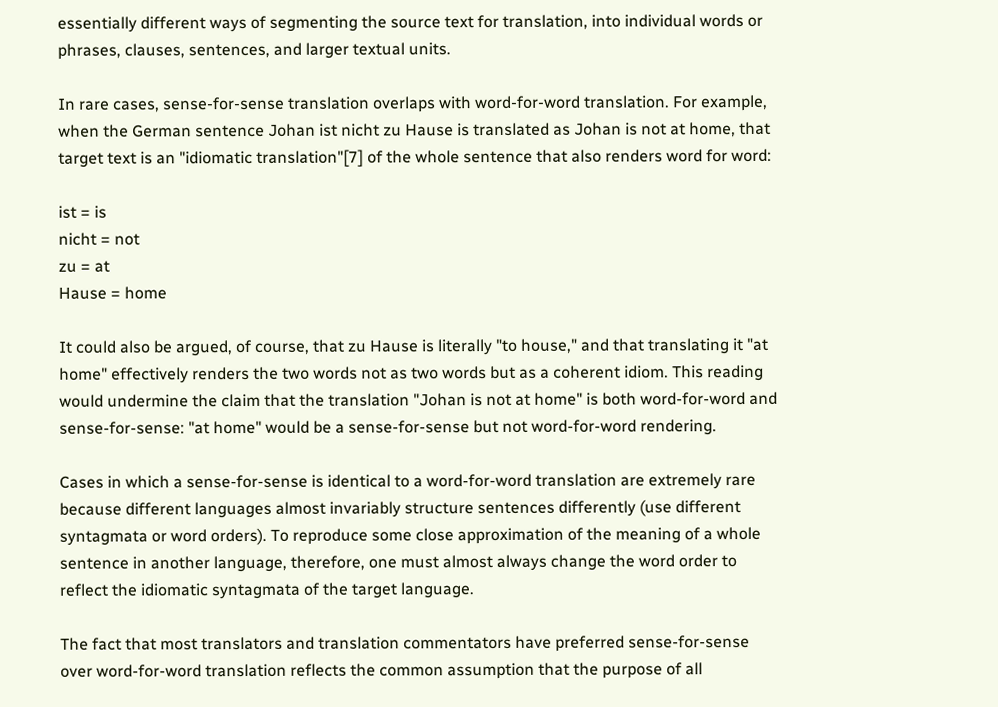essentially different ways of segmenting the source text for translation, into individual words or phrases, clauses, sentences, and larger textual units.

In rare cases, sense-for-sense translation overlaps with word-for-word translation. For example, when the German sentence Johan ist nicht zu Hause is translated as Johan is not at home, that target text is an "idiomatic translation"[7] of the whole sentence that also renders word for word:

ist = is
nicht = not
zu = at
Hause = home

It could also be argued, of course, that zu Hause is literally "to house," and that translating it "at home" effectively renders the two words not as two words but as a coherent idiom. This reading would undermine the claim that the translation "Johan is not at home" is both word-for-word and sense-for-sense: "at home" would be a sense-for-sense but not word-for-word rendering.

Cases in which a sense-for-sense is identical to a word-for-word translation are extremely rare because different languages almost invariably structure sentences differently (use different syntagmata or word orders). To reproduce some close approximation of the meaning of a whole sentence in another language, therefore, one must almost always change the word order to reflect the idiomatic syntagmata of the target language.

The fact that most translators and translation commentators have preferred sense-for-sense over word-for-word translation reflects the common assumption that the purpose of all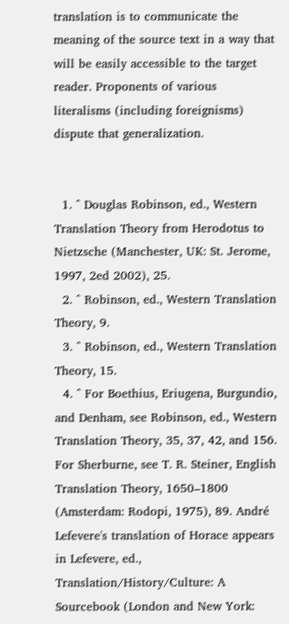translation is to communicate the meaning of the source text in a way that will be easily accessible to the target reader. Proponents of various literalisms (including foreignisms) dispute that generalization.


  1. ^ Douglas Robinson, ed., Western Translation Theory from Herodotus to Nietzsche (Manchester, UK: St. Jerome, 1997, 2ed 2002), 25.
  2. ^ Robinson, ed., Western Translation Theory, 9.
  3. ^ Robinson, ed., Western Translation Theory, 15.
  4. ^ For Boethius, Eriugena, Burgundio, and Denham, see Robinson, ed., Western Translation Theory, 35, 37, 42, and 156. For Sherburne, see T. R. Steiner, English Translation Theory, 1650–1800 (Amsterdam: Rodopi, 1975), 89. André Lefevere's translation of Horace appears in Lefevere, ed., Translation/History/Culture: A Sourcebook (London and New York: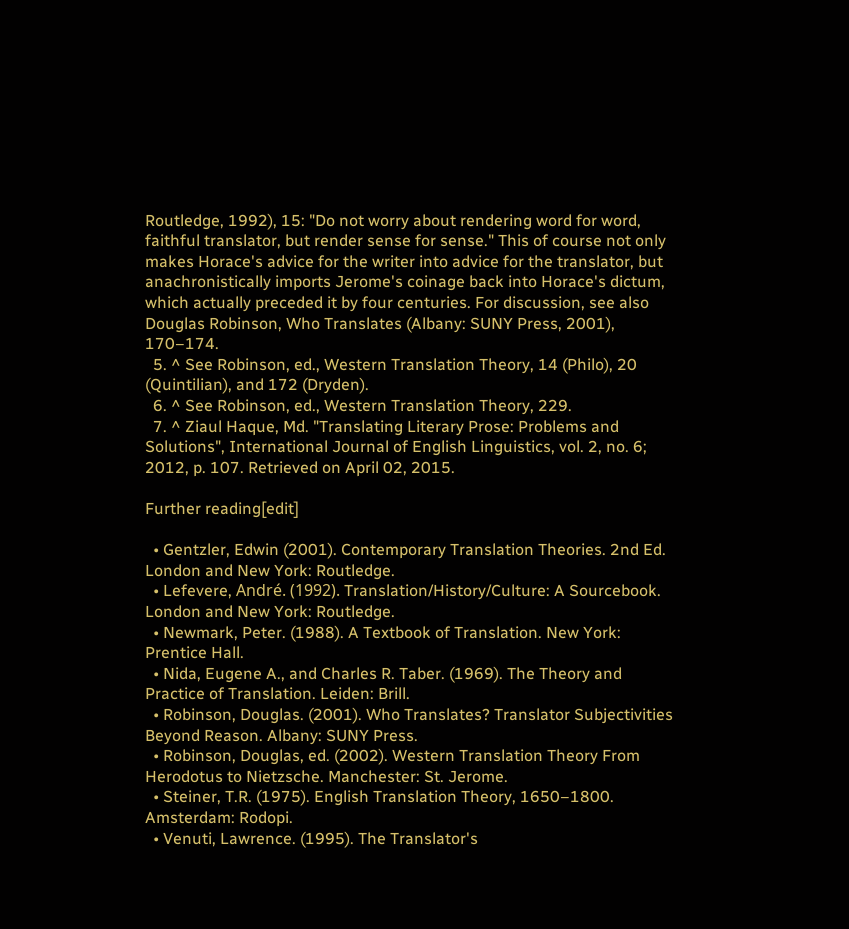Routledge, 1992), 15: "Do not worry about rendering word for word, faithful translator, but render sense for sense." This of course not only makes Horace's advice for the writer into advice for the translator, but anachronistically imports Jerome's coinage back into Horace's dictum, which actually preceded it by four centuries. For discussion, see also Douglas Robinson, Who Translates (Albany: SUNY Press, 2001), 170–174.
  5. ^ See Robinson, ed., Western Translation Theory, 14 (Philo), 20 (Quintilian), and 172 (Dryden).
  6. ^ See Robinson, ed., Western Translation Theory, 229.
  7. ^ Ziaul Haque, Md. "Translating Literary Prose: Problems and Solutions", International Journal of English Linguistics, vol. 2, no. 6; 2012, p. 107. Retrieved on April 02, 2015.

Further reading[edit]

  • Gentzler, Edwin (2001). Contemporary Translation Theories. 2nd Ed. London and New York: Routledge.
  • Lefevere, André. (1992). Translation/History/Culture: A Sourcebook. London and New York: Routledge.
  • Newmark, Peter. (1988). A Textbook of Translation. New York: Prentice Hall.
  • Nida, Eugene A., and Charles R. Taber. (1969). The Theory and Practice of Translation. Leiden: Brill.
  • Robinson, Douglas. (2001). Who Translates? Translator Subjectivities Beyond Reason. Albany: SUNY Press.
  • Robinson, Douglas, ed. (2002). Western Translation Theory From Herodotus to Nietzsche. Manchester: St. Jerome.
  • Steiner, T.R. (1975). English Translation Theory, 1650–1800. Amsterdam: Rodopi.
  • Venuti, Lawrence. (1995). The Translator's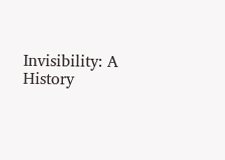Invisibility: A History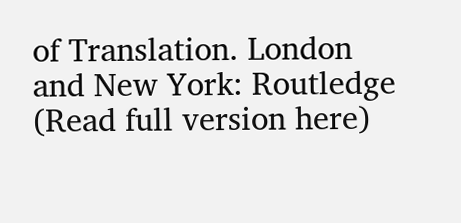of Translation. London and New York: Routledge (Read full version here)